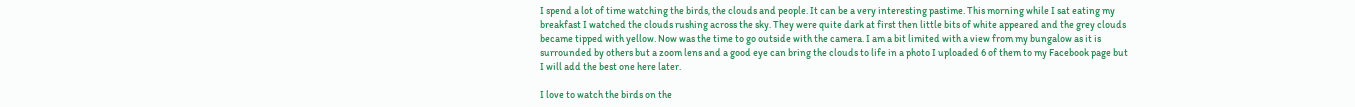I spend a lot of time watching the birds, the clouds and people. It can be a very interesting pastime. This morning while I sat eating my breakfast I watched the clouds rushing across the sky. They were quite dark at first then little bits of white appeared and the grey clouds became tipped with yellow. Now was the time to go outside with the camera. I am a bit limited with a view from my bungalow as it is surrounded by others but a zoom lens and a good eye can bring the clouds to life in a photo I uploaded 6 of them to my Facebook page but I will add the best one here later.

I love to watch the birds on the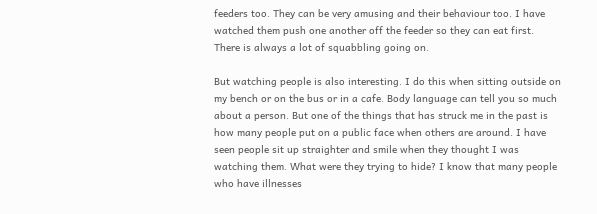feeders too. They can be very amusing and their behaviour too. I have watched them push one another off the feeder so they can eat first. There is always a lot of squabbling going on.

But watching people is also interesting. I do this when sitting outside on my bench or on the bus or in a cafe. Body language can tell you so much about a person. But one of the things that has struck me in the past is how many people put on a public face when others are around. I have seen people sit up straighter and smile when they thought I was watching them. What were they trying to hide? I know that many people who have illnesses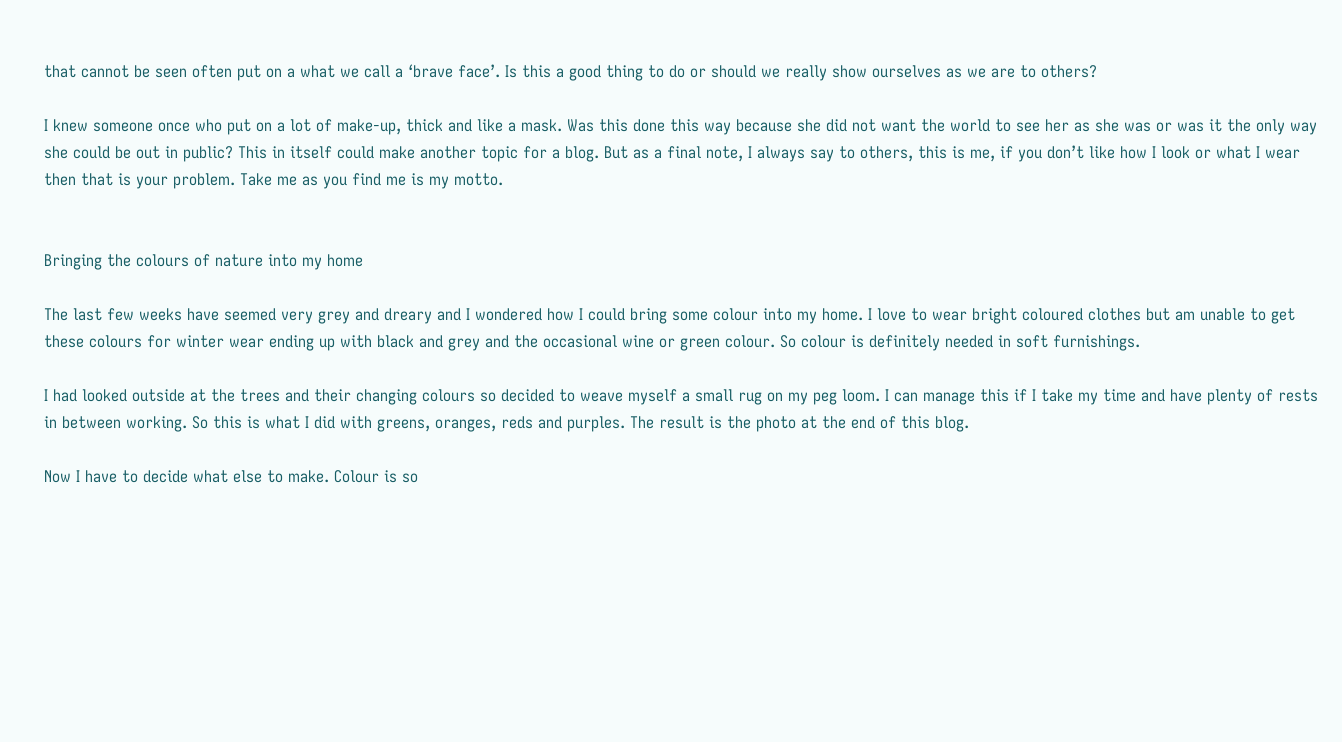that cannot be seen often put on a what we call a ‘brave face’. Is this a good thing to do or should we really show ourselves as we are to others?

I knew someone once who put on a lot of make-up, thick and like a mask. Was this done this way because she did not want the world to see her as she was or was it the only way she could be out in public? This in itself could make another topic for a blog. But as a final note, I always say to others, this is me, if you don’t like how I look or what I wear then that is your problem. Take me as you find me is my motto.


Bringing the colours of nature into my home

The last few weeks have seemed very grey and dreary and I wondered how I could bring some colour into my home. I love to wear bright coloured clothes but am unable to get these colours for winter wear ending up with black and grey and the occasional wine or green colour. So colour is definitely needed in soft furnishings.

I had looked outside at the trees and their changing colours so decided to weave myself a small rug on my peg loom. I can manage this if I take my time and have plenty of rests in between working. So this is what I did with greens, oranges, reds and purples. The result is the photo at the end of this blog.

Now I have to decide what else to make. Colour is so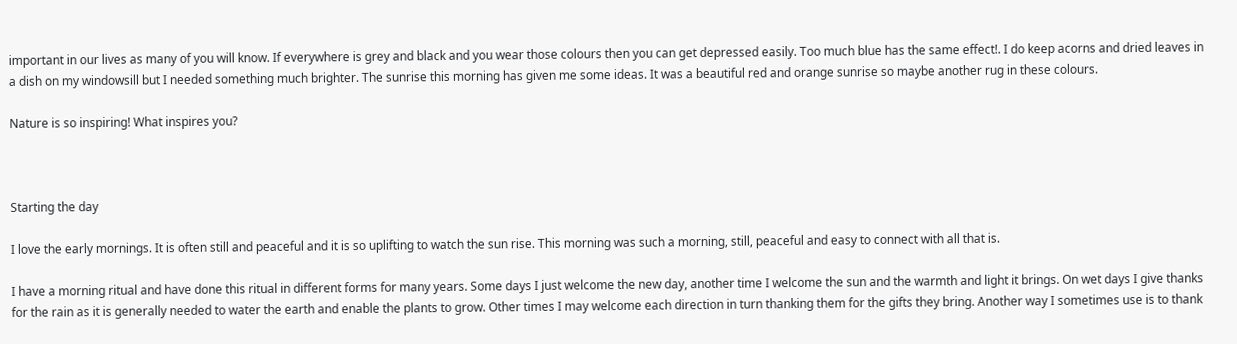important in our lives as many of you will know. If everywhere is grey and black and you wear those colours then you can get depressed easily. Too much blue has the same effect!. I do keep acorns and dried leaves in a dish on my windowsill but I needed something much brighter. The sunrise this morning has given me some ideas. It was a beautiful red and orange sunrise so maybe another rug in these colours.

Nature is so inspiring! What inspires you?



Starting the day

I love the early mornings. It is often still and peaceful and it is so uplifting to watch the sun rise. This morning was such a morning, still, peaceful and easy to connect with all that is.

I have a morning ritual and have done this ritual in different forms for many years. Some days I just welcome the new day, another time I welcome the sun and the warmth and light it brings. On wet days I give thanks for the rain as it is generally needed to water the earth and enable the plants to grow. Other times I may welcome each direction in turn thanking them for the gifts they bring. Another way I sometimes use is to thank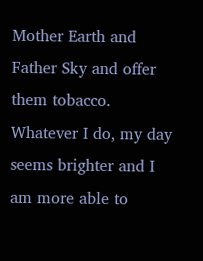Mother Earth and Father Sky and offer them tobacco. Whatever I do, my day seems brighter and I am more able to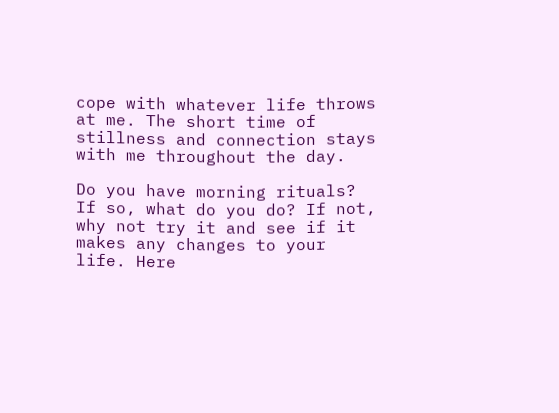cope with whatever life throws at me. The short time of stillness and connection stays with me throughout the day.

Do you have morning rituals? If so, what do you do? If not, why not try it and see if it makes any changes to your life. Here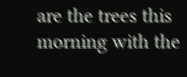are the trees this morning with the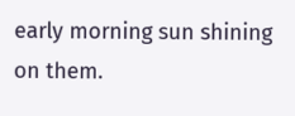early morning sun shining on them.